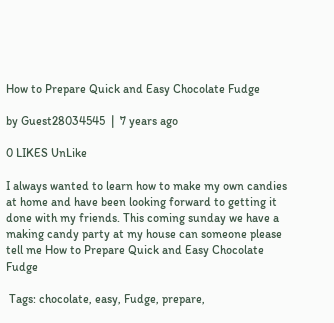How to Prepare Quick and Easy Chocolate Fudge

by Guest28034545  |  7 years ago

0 LIKES UnLike

I always wanted to learn how to make my own candies at home and have been looking forward to getting it done with my friends. This coming sunday we have a making candy party at my house can someone please tell me How to Prepare Quick and Easy Chocolate Fudge

 Tags: chocolate, easy, Fudge, prepare,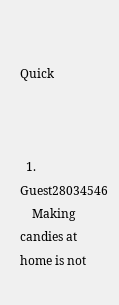Quick



  1. Guest28034546
    Making candies at home is not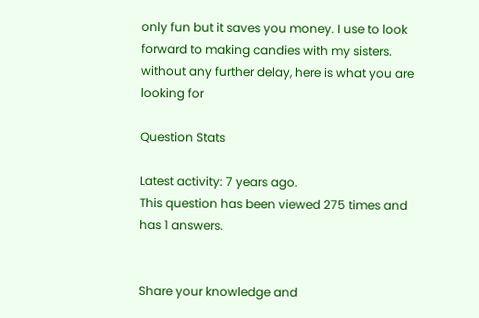only fun but it saves you money. I use to look forward to making candies with my sisters. without any further delay, here is what you are looking for

Question Stats

Latest activity: 7 years ago.
This question has been viewed 275 times and has 1 answers.


Share your knowledge and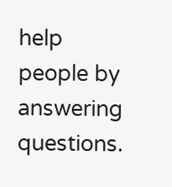help people by answering questions.